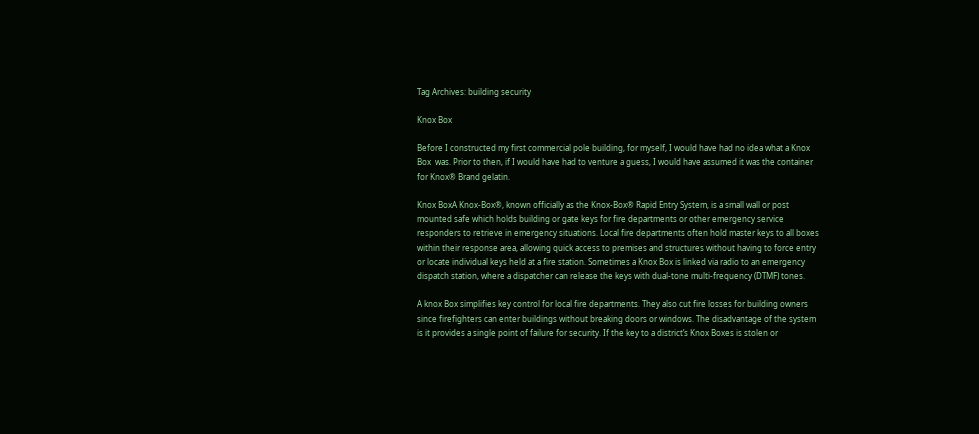Tag Archives: building security

Knox Box

Before I constructed my first commercial pole building, for myself, I would have had no idea what a Knox Box  was. Prior to then, if I would have had to venture a guess, I would have assumed it was the container for Knox® Brand gelatin.

Knox BoxA Knox-Box®, known officially as the Knox-Box® Rapid Entry System, is a small wall or post mounted safe which holds building or gate keys for fire departments or other emergency service responders to retrieve in emergency situations. Local fire departments often hold master keys to all boxes within their response area, allowing quick access to premises and structures without having to force entry or locate individual keys held at a fire station. Sometimes a Knox Box is linked via radio to an emergency dispatch station, where a dispatcher can release the keys with dual-tone multi-frequency (DTMF) tones.

A knox Box simplifies key control for local fire departments. They also cut fire losses for building owners since firefighters can enter buildings without breaking doors or windows. The disadvantage of the system is it provides a single point of failure for security. If the key to a district’s Knox Boxes is stolen or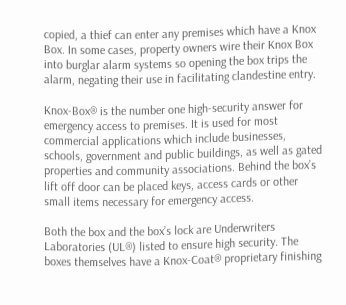copied, a thief can enter any premises which have a Knox Box. In some cases, property owners wire their Knox Box into burglar alarm systems so opening the box trips the alarm, negating their use in facilitating clandestine entry.

Knox-Box® is the number one high-security answer for emergency access to premises. It is used for most commercial applications which include businesses, schools, government and public buildings, as well as gated properties and community associations. Behind the box’s lift off door can be placed keys, access cards or other small items necessary for emergency access.

Both the box and the box’s lock are Underwriters Laboratories (UL®) listed to ensure high security. The boxes themselves have a Knox-Coat® proprietary finishing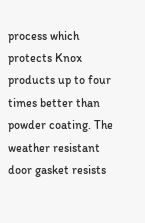process which protects Knox products up to four times better than powder coating. The weather resistant door gasket resists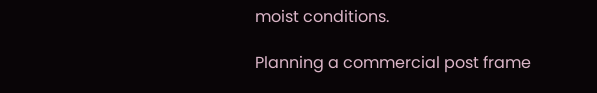moist conditions.

Planning a commercial post frame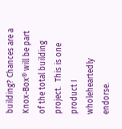building? Chances are a Knox-Box® will be part of the total building project.  This is one product I wholeheartedly endorse.